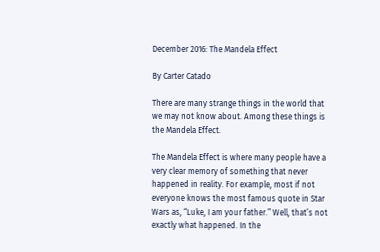December 2016: The Mandela Effect

By Carter Catado

There are many strange things in the world that we may not know about. Among these things is the Mandela Effect.

The Mandela Effect is where many people have a very clear memory of something that never happened in reality. For example, most if not everyone knows the most famous quote in Star Wars as, “Luke, I am your father.” Well, that’s not exactly what happened. In the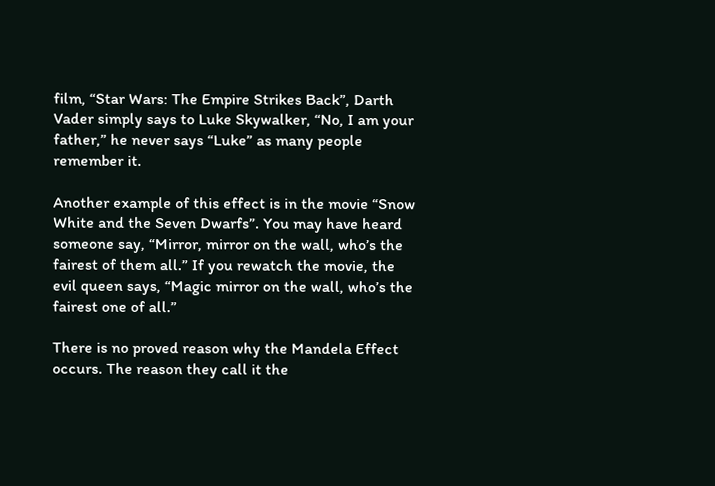film, “Star Wars: The Empire Strikes Back”, Darth Vader simply says to Luke Skywalker, “No, I am your father,” he never says “Luke” as many people remember it.

Another example of this effect is in the movie “Snow White and the Seven Dwarfs”. You may have heard someone say, “Mirror, mirror on the wall, who’s the fairest of them all.” If you rewatch the movie, the evil queen says, “Magic mirror on the wall, who’s the fairest one of all.”

There is no proved reason why the Mandela Effect occurs. The reason they call it the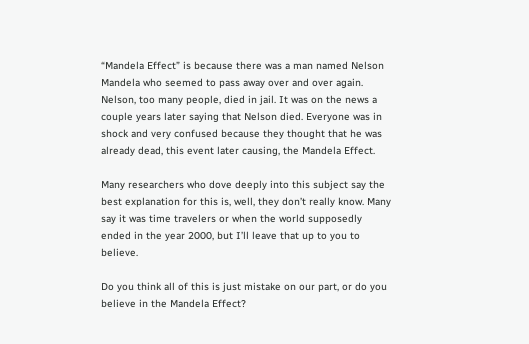“Mandela Effect” is because there was a man named Nelson Mandela who seemed to pass away over and over again. Nelson, too many people, died in jail. It was on the news a couple years later saying that Nelson died. Everyone was in shock and very confused because they thought that he was already dead, this event later causing, the Mandela Effect.

Many researchers who dove deeply into this subject say the best explanation for this is, well, they don’t really know. Many say it was time travelers or when the world supposedly ended in the year 2000, but I’ll leave that up to you to believe.

Do you think all of this is just mistake on our part, or do you believe in the Mandela Effect?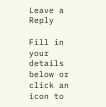Leave a Reply

Fill in your details below or click an icon to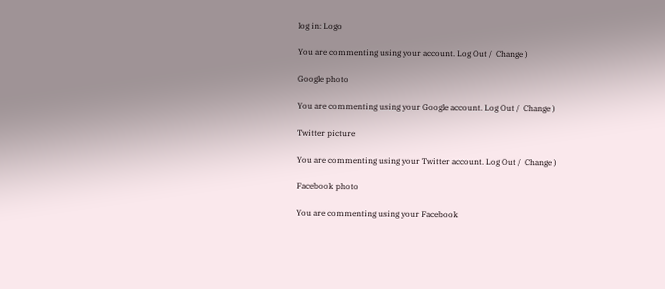log in: Logo

You are commenting using your account. Log Out /  Change )

Google photo

You are commenting using your Google account. Log Out /  Change )

Twitter picture

You are commenting using your Twitter account. Log Out /  Change )

Facebook photo

You are commenting using your Facebook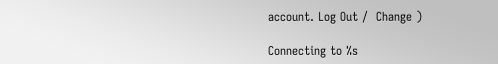account. Log Out /  Change )

Connecting to %s